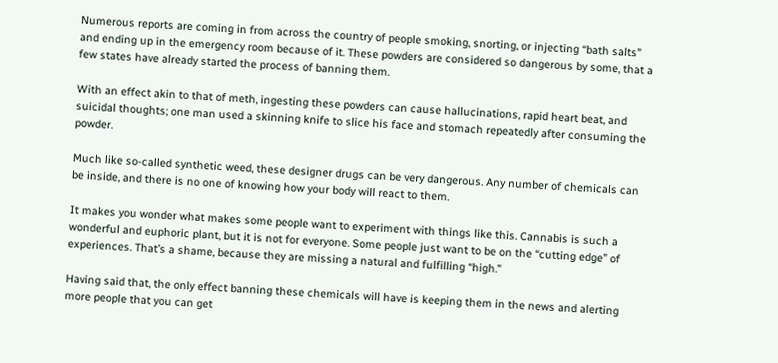Numerous reports are coming in from across the country of people smoking, snorting, or injecting “bath salts” and ending up in the emergency room because of it. These powders are considered so dangerous by some, that a few states have already started the process of banning them.

With an effect akin to that of meth, ingesting these powders can cause hallucinations, rapid heart beat, and suicidal thoughts; one man used a skinning knife to slice his face and stomach repeatedly after consuming the powder.

Much like so-called synthetic weed, these designer drugs can be very dangerous. Any number of chemicals can be inside, and there is no one of knowing how your body will react to them.

It makes you wonder what makes some people want to experiment with things like this. Cannabis is such a wonderful and euphoric plant, but it is not for everyone. Some people just want to be on the “cutting edge” of experiences. That’s a shame, because they are missing a natural and fulfilling “high.”

Having said that, the only effect banning these chemicals will have is keeping them in the news and alerting more people that you can get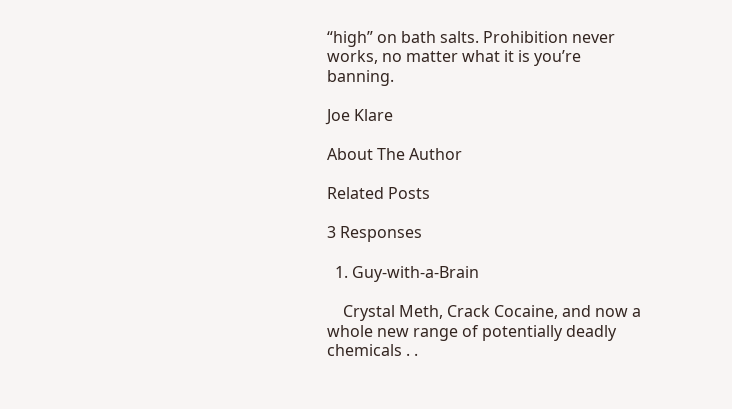“high” on bath salts. Prohibition never works, no matter what it is you’re banning.

Joe Klare

About The Author

Related Posts

3 Responses

  1. Guy-with-a-Brain

    Crystal Meth, Crack Cocaine, and now a whole new range of potentially deadly chemicals . .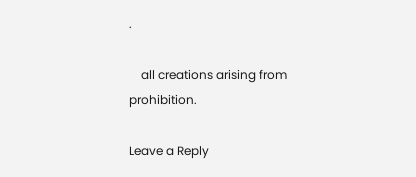.

    all creations arising from prohibition.

Leave a Reply